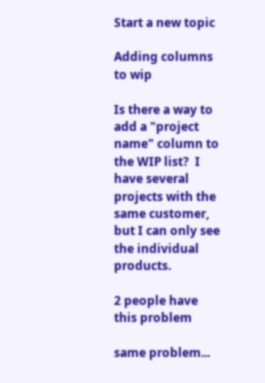Start a new topic

Adding columns to wip

Is there a way to add a "project name" column to the WIP list?  I have several projects with the same customer, but I can only see the individual products.

2 people have this problem

same problem...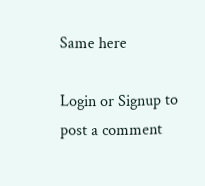Same here

Login or Signup to post a comment